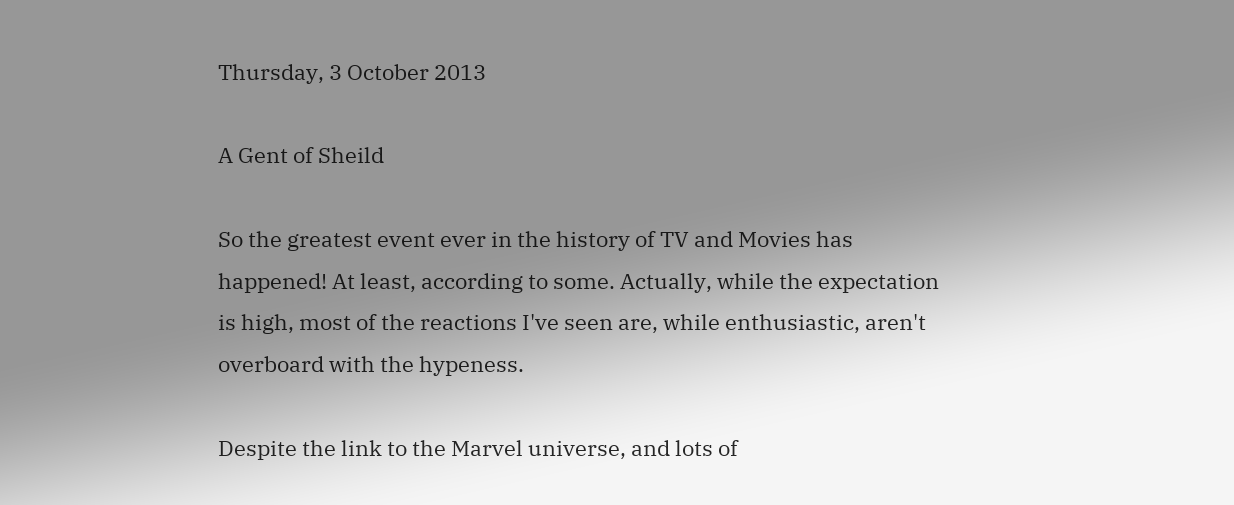Thursday, 3 October 2013

A Gent of Sheild

So the greatest event ever in the history of TV and Movies has happened! At least, according to some. Actually, while the expectation is high, most of the reactions I've seen are, while enthusiastic, aren't overboard with the hypeness.

Despite the link to the Marvel universe, and lots of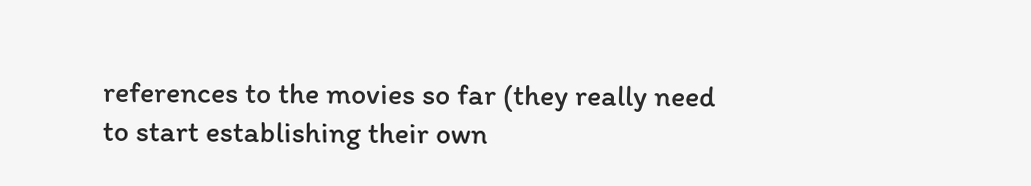references to the movies so far (they really need to start establishing their own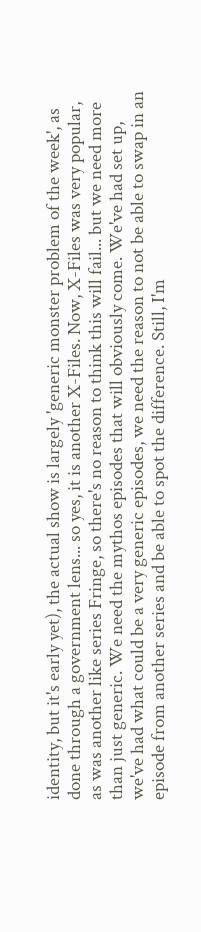identity, but it's early yet), the actual show is largely 'generic monster problem of the week', as done through a government lens... so yes, it is another X-Files. Now, X-Files was very popular, as was another like series Fringe, so there's no reason to think this will fail... but we need more than just generic. We need the mythos episodes that will obviously come. We've had set up, we've had what could be a very generic episodes, we need the reason to not be able to swap in an episode from another series and be able to spot the difference. Still, I'm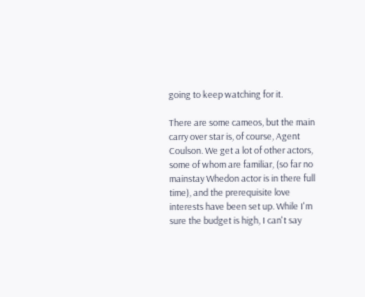going to keep watching for it.

There are some cameos, but the main carry over star is, of course, Agent Coulson. We get a lot of other actors, some of whom are familiar, (so far no mainstay Whedon actor is in there full time), and the prerequisite love interests have been set up. While I'm sure the budget is high, I can't say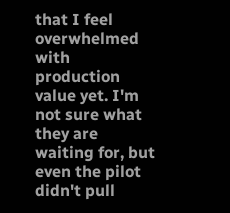that I feel overwhelmed with production value yet. I'm not sure what they are waiting for, but even the pilot didn't pull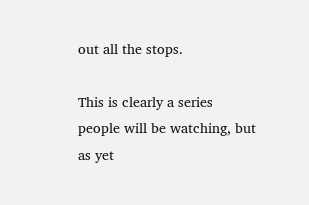out all the stops.

This is clearly a series people will be watching, but as yet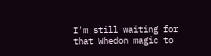I'm still waiting for that Whedon magic to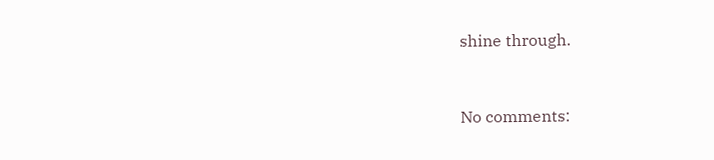shine through.


No comments: